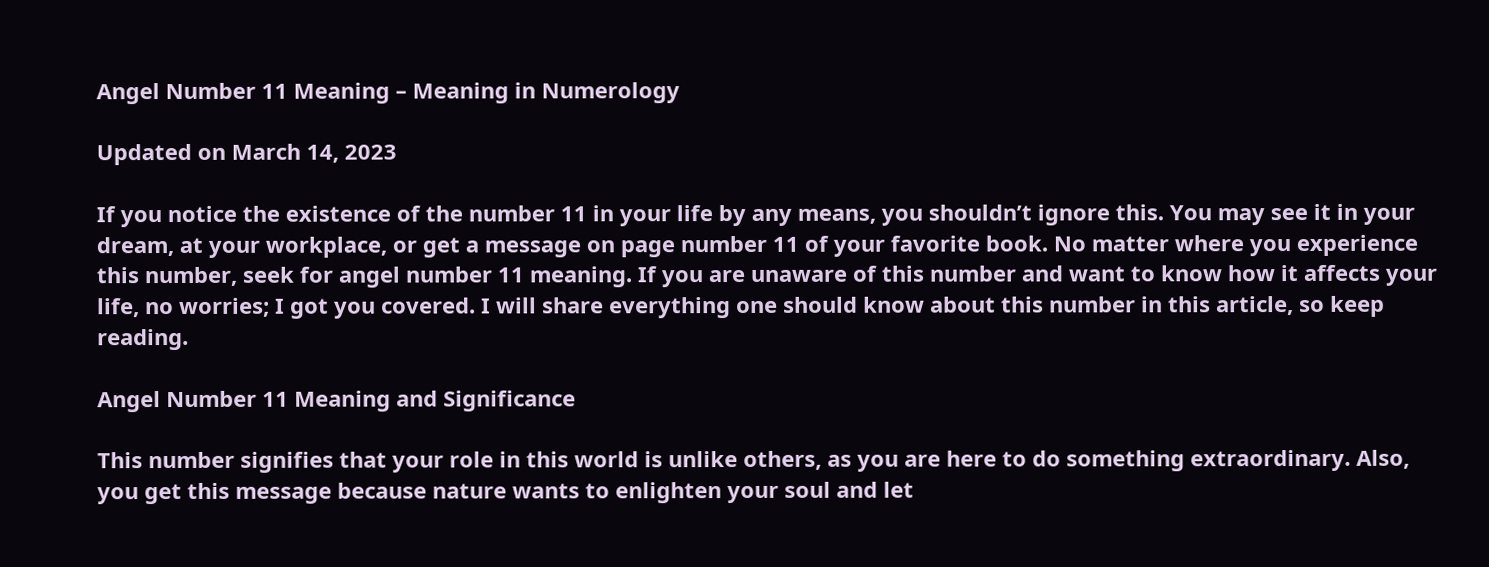Angel Number 11 Meaning – Meaning in Numerology

Updated on March 14, 2023

If you notice the existence of the number 11 in your life by any means, you shouldn’t ignore this. You may see it in your dream, at your workplace, or get a message on page number 11 of your favorite book. No matter where you experience this number, seek for angel number 11 meaning. If you are unaware of this number and want to know how it affects your life, no worries; I got you covered. I will share everything one should know about this number in this article, so keep reading.

Angel Number 11 Meaning and Significance

This number signifies that your role in this world is unlike others, as you are here to do something extraordinary. Also, you get this message because nature wants to enlighten your soul and let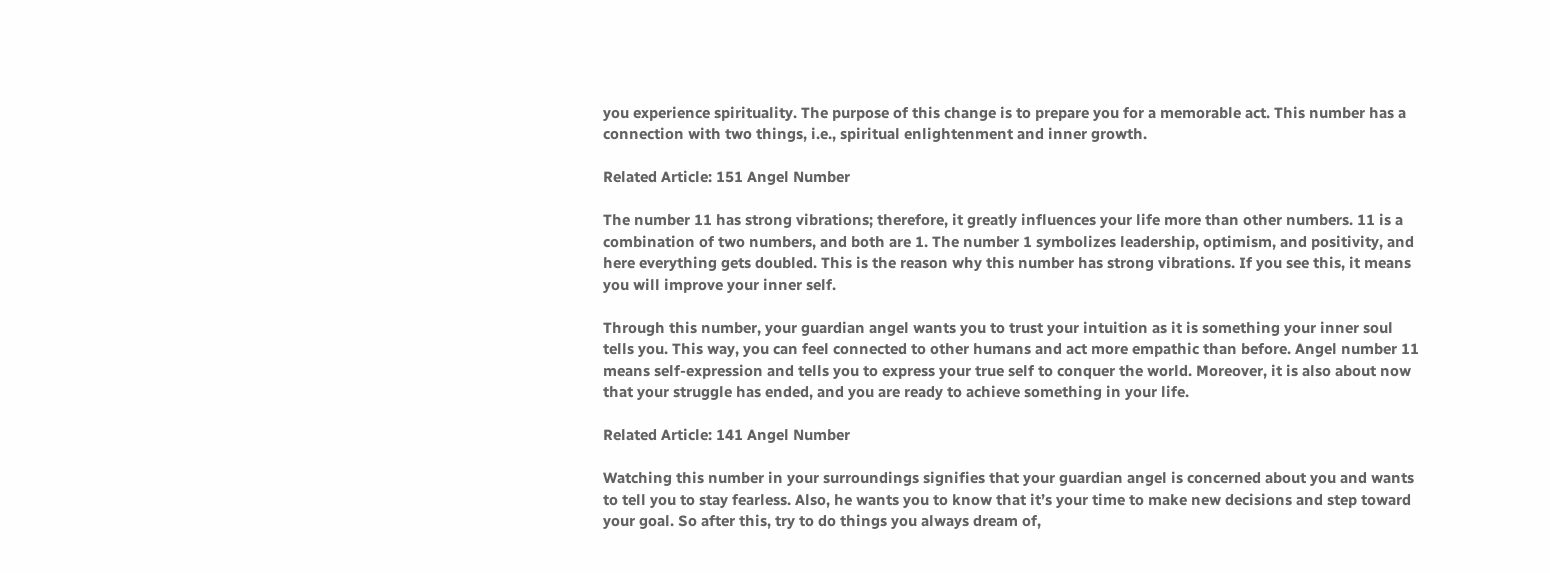you experience spirituality. The purpose of this change is to prepare you for a memorable act. This number has a connection with two things, i.e., spiritual enlightenment and inner growth.

Related Article: 151 Angel Number

The number 11 has strong vibrations; therefore, it greatly influences your life more than other numbers. 11 is a combination of two numbers, and both are 1. The number 1 symbolizes leadership, optimism, and positivity, and here everything gets doubled. This is the reason why this number has strong vibrations. If you see this, it means you will improve your inner self.

Through this number, your guardian angel wants you to trust your intuition as it is something your inner soul tells you. This way, you can feel connected to other humans and act more empathic than before. Angel number 11 means self-expression and tells you to express your true self to conquer the world. Moreover, it is also about now that your struggle has ended, and you are ready to achieve something in your life.

Related Article: 141 Angel Number

Watching this number in your surroundings signifies that your guardian angel is concerned about you and wants to tell you to stay fearless. Also, he wants you to know that it’s your time to make new decisions and step toward your goal. So after this, try to do things you always dream of,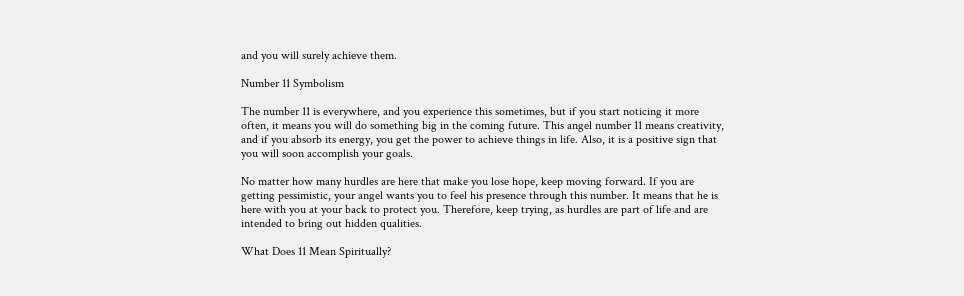and you will surely achieve them.

Number 11 Symbolism

The number 11 is everywhere, and you experience this sometimes, but if you start noticing it more often, it means you will do something big in the coming future. This angel number 11 means creativity, and if you absorb its energy, you get the power to achieve things in life. Also, it is a positive sign that you will soon accomplish your goals.

No matter how many hurdles are here that make you lose hope, keep moving forward. If you are getting pessimistic, your angel wants you to feel his presence through this number. It means that he is here with you at your back to protect you. Therefore, keep trying, as hurdles are part of life and are intended to bring out hidden qualities.

What Does 11 Mean Spiritually?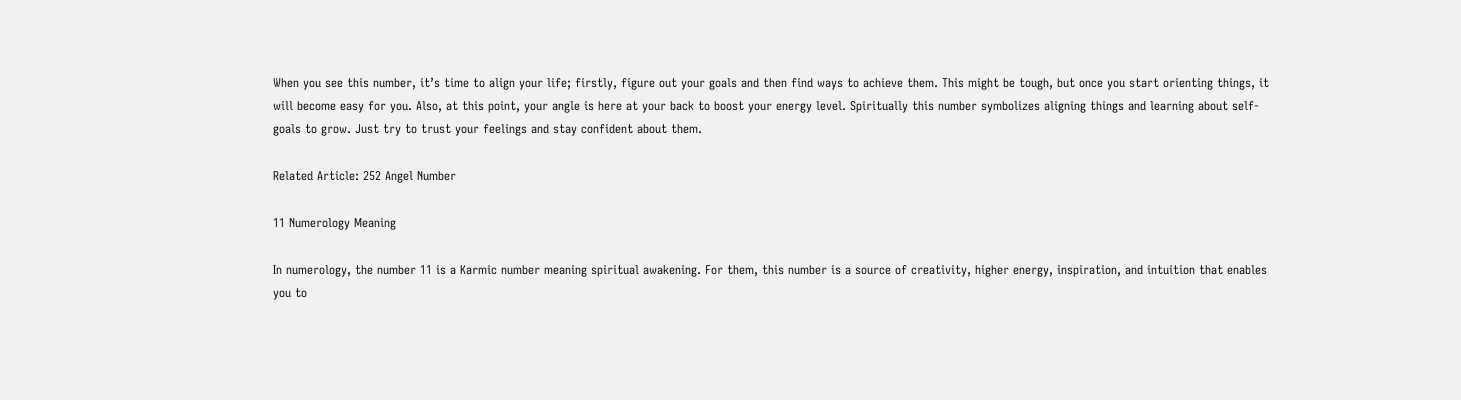When you see this number, it’s time to align your life; firstly, figure out your goals and then find ways to achieve them. This might be tough, but once you start orienting things, it will become easy for you. Also, at this point, your angle is here at your back to boost your energy level. Spiritually this number symbolizes aligning things and learning about self-goals to grow. Just try to trust your feelings and stay confident about them.

Related Article: 252 Angel Number

11 Numerology Meaning

In numerology, the number 11 is a Karmic number meaning spiritual awakening. For them, this number is a source of creativity, higher energy, inspiration, and intuition that enables you to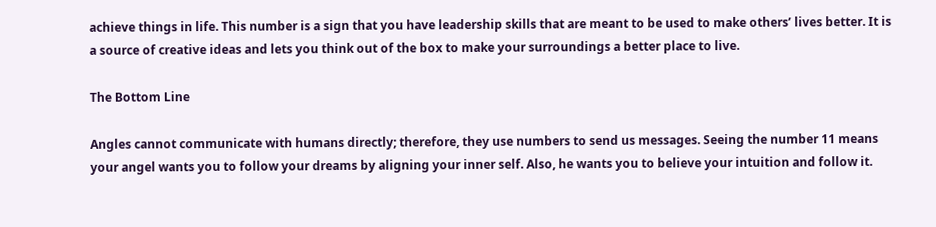achieve things in life. This number is a sign that you have leadership skills that are meant to be used to make others’ lives better. It is a source of creative ideas and lets you think out of the box to make your surroundings a better place to live.

The Bottom Line

Angles cannot communicate with humans directly; therefore, they use numbers to send us messages. Seeing the number 11 means your angel wants you to follow your dreams by aligning your inner self. Also, he wants you to believe your intuition and follow it.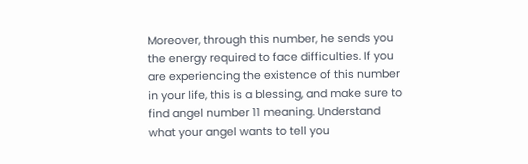Moreover, through this number, he sends you the energy required to face difficulties. If you are experiencing the existence of this number in your life, this is a blessing, and make sure to find angel number 11 meaning. Understand what your angel wants to tell you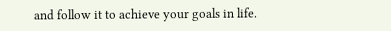and follow it to achieve your goals in life.